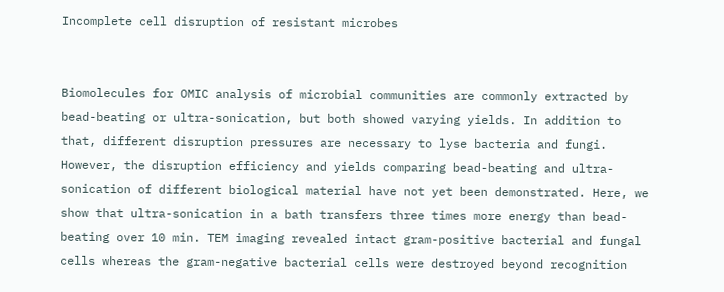Incomplete cell disruption of resistant microbes


Biomolecules for OMIC analysis of microbial communities are commonly extracted by bead-beating or ultra-sonication, but both showed varying yields. In addition to that, different disruption pressures are necessary to lyse bacteria and fungi. However, the disruption efficiency and yields comparing bead-beating and ultra-sonication of different biological material have not yet been demonstrated. Here, we show that ultra-sonication in a bath transfers three times more energy than bead-beating over 10 min. TEM imaging revealed intact gram-positive bacterial and fungal cells whereas the gram-negative bacterial cells were destroyed beyond recognition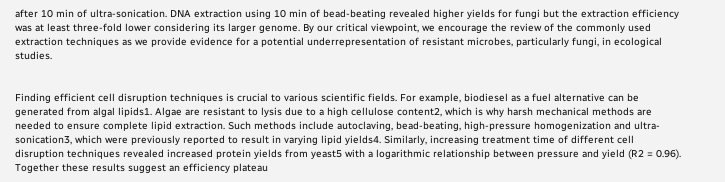after 10 min of ultra-sonication. DNA extraction using 10 min of bead-beating revealed higher yields for fungi but the extraction efficiency was at least three-fold lower considering its larger genome. By our critical viewpoint, we encourage the review of the commonly used extraction techniques as we provide evidence for a potential underrepresentation of resistant microbes, particularly fungi, in ecological studies.


Finding efficient cell disruption techniques is crucial to various scientific fields. For example, biodiesel as a fuel alternative can be generated from algal lipids1. Algae are resistant to lysis due to a high cellulose content2, which is why harsh mechanical methods are needed to ensure complete lipid extraction. Such methods include autoclaving, bead-beating, high-pressure homogenization and ultra-sonication3, which were previously reported to result in varying lipid yields4. Similarly, increasing treatment time of different cell disruption techniques revealed increased protein yields from yeast5 with a logarithmic relationship between pressure and yield (R2 = 0.96). Together these results suggest an efficiency plateau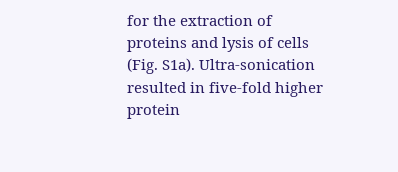for the extraction of proteins and lysis of cells (Fig. S1a). Ultra-sonication resulted in five-fold higher protein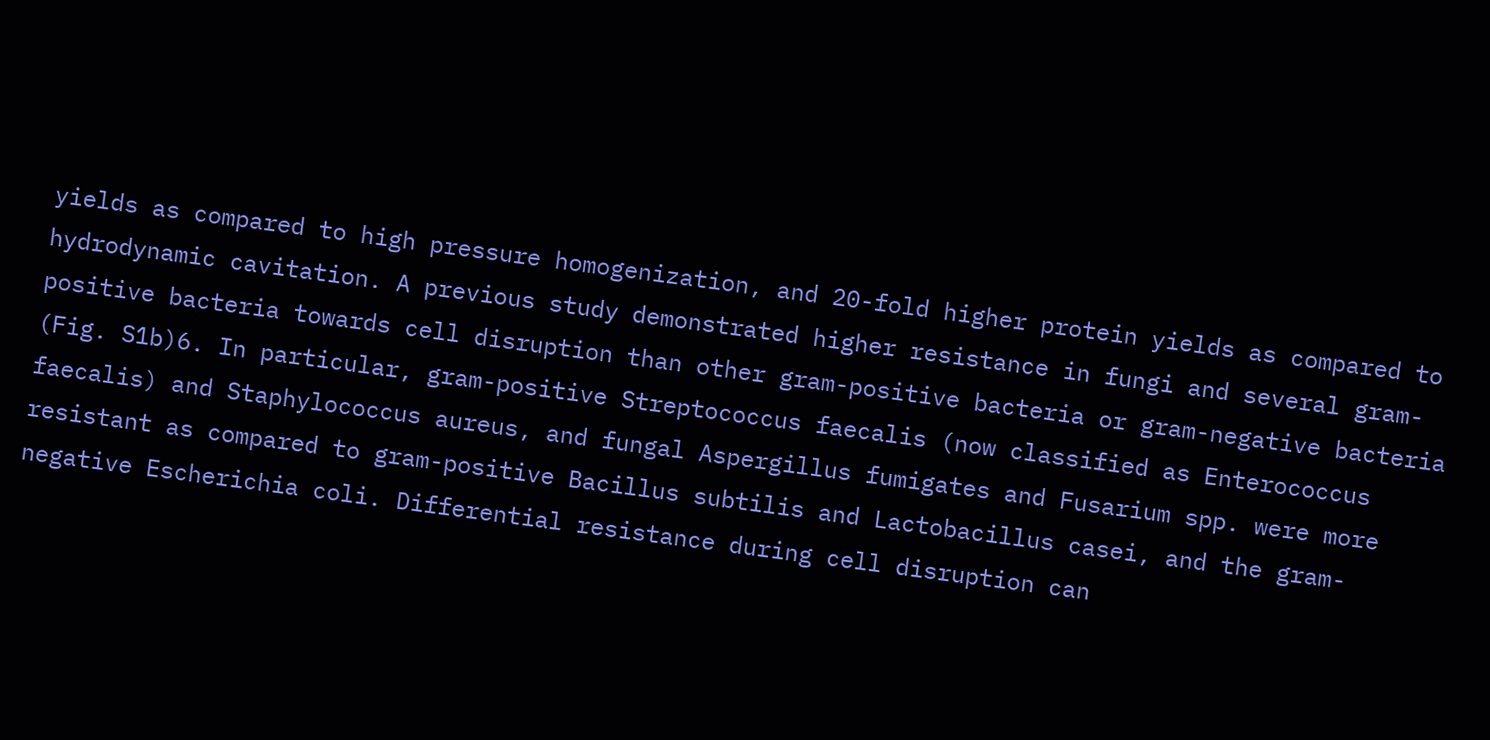yields as compared to high pressure homogenization, and 20-fold higher protein yields as compared to hydrodynamic cavitation. A previous study demonstrated higher resistance in fungi and several gram-positive bacteria towards cell disruption than other gram-positive bacteria or gram-negative bacteria (Fig. S1b)6. In particular, gram-positive Streptococcus faecalis (now classified as Enterococcus faecalis) and Staphylococcus aureus, and fungal Aspergillus fumigates and Fusarium spp. were more resistant as compared to gram-positive Bacillus subtilis and Lactobacillus casei, and the gram-negative Escherichia coli. Differential resistance during cell disruption can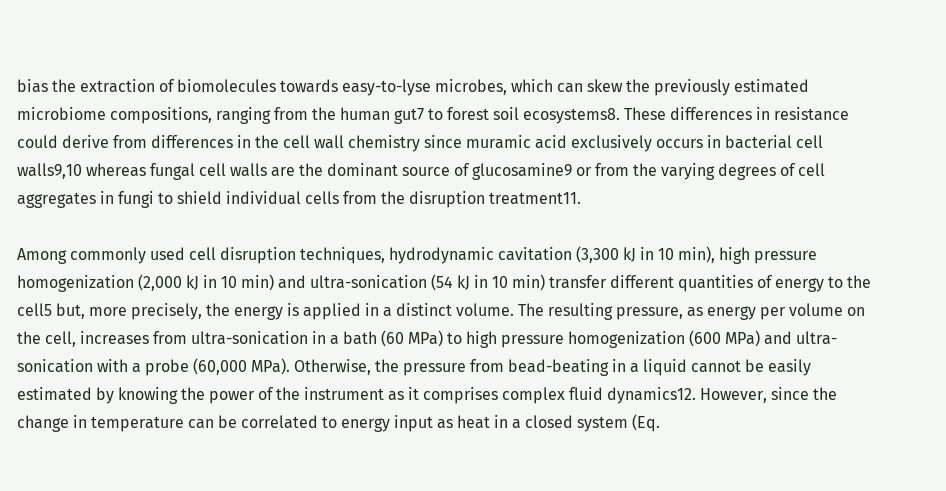bias the extraction of biomolecules towards easy-to-lyse microbes, which can skew the previously estimated microbiome compositions, ranging from the human gut7 to forest soil ecosystems8. These differences in resistance could derive from differences in the cell wall chemistry since muramic acid exclusively occurs in bacterial cell walls9,10 whereas fungal cell walls are the dominant source of glucosamine9 or from the varying degrees of cell aggregates in fungi to shield individual cells from the disruption treatment11.

Among commonly used cell disruption techniques, hydrodynamic cavitation (3,300 kJ in 10 min), high pressure homogenization (2,000 kJ in 10 min) and ultra-sonication (54 kJ in 10 min) transfer different quantities of energy to the cell5 but, more precisely, the energy is applied in a distinct volume. The resulting pressure, as energy per volume on the cell, increases from ultra-sonication in a bath (60 MPa) to high pressure homogenization (600 MPa) and ultra-sonication with a probe (60,000 MPa). Otherwise, the pressure from bead-beating in a liquid cannot be easily estimated by knowing the power of the instrument as it comprises complex fluid dynamics12. However, since the change in temperature can be correlated to energy input as heat in a closed system (Eq.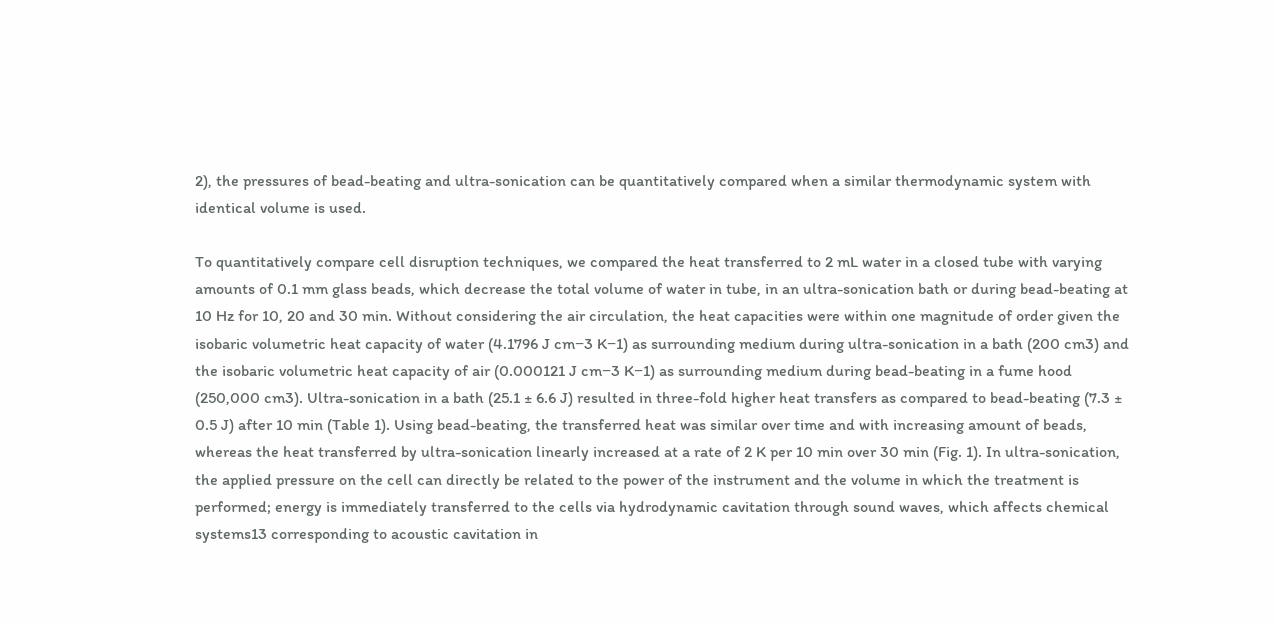2), the pressures of bead-beating and ultra-sonication can be quantitatively compared when a similar thermodynamic system with identical volume is used.

To quantitatively compare cell disruption techniques, we compared the heat transferred to 2 mL water in a closed tube with varying amounts of 0.1 mm glass beads, which decrease the total volume of water in tube, in an ultra-sonication bath or during bead-beating at 10 Hz for 10, 20 and 30 min. Without considering the air circulation, the heat capacities were within one magnitude of order given the isobaric volumetric heat capacity of water (4.1796 J cm−3 K−1) as surrounding medium during ultra-sonication in a bath (200 cm3) and the isobaric volumetric heat capacity of air (0.000121 J cm−3 K−1) as surrounding medium during bead-beating in a fume hood (250,000 cm3). Ultra-sonication in a bath (25.1 ± 6.6 J) resulted in three-fold higher heat transfers as compared to bead-beating (7.3 ± 0.5 J) after 10 min (Table 1). Using bead-beating, the transferred heat was similar over time and with increasing amount of beads, whereas the heat transferred by ultra-sonication linearly increased at a rate of 2 K per 10 min over 30 min (Fig. 1). In ultra-sonication, the applied pressure on the cell can directly be related to the power of the instrument and the volume in which the treatment is performed; energy is immediately transferred to the cells via hydrodynamic cavitation through sound waves, which affects chemical systems13 corresponding to acoustic cavitation in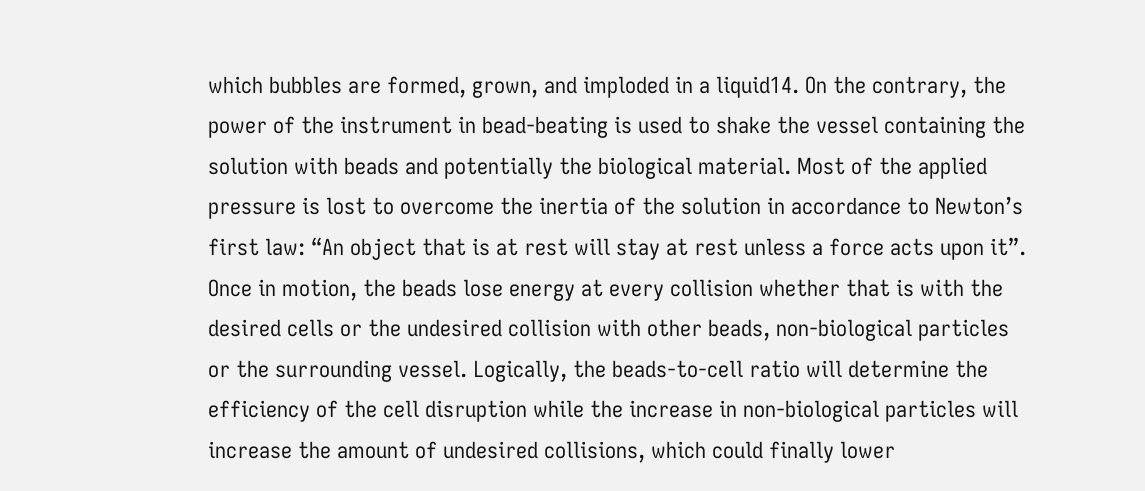which bubbles are formed, grown, and imploded in a liquid14. On the contrary, the power of the instrument in bead-beating is used to shake the vessel containing the solution with beads and potentially the biological material. Most of the applied pressure is lost to overcome the inertia of the solution in accordance to Newton’s first law: “An object that is at rest will stay at rest unless a force acts upon it”. Once in motion, the beads lose energy at every collision whether that is with the desired cells or the undesired collision with other beads, non-biological particles or the surrounding vessel. Logically, the beads-to-cell ratio will determine the efficiency of the cell disruption while the increase in non-biological particles will increase the amount of undesired collisions, which could finally lower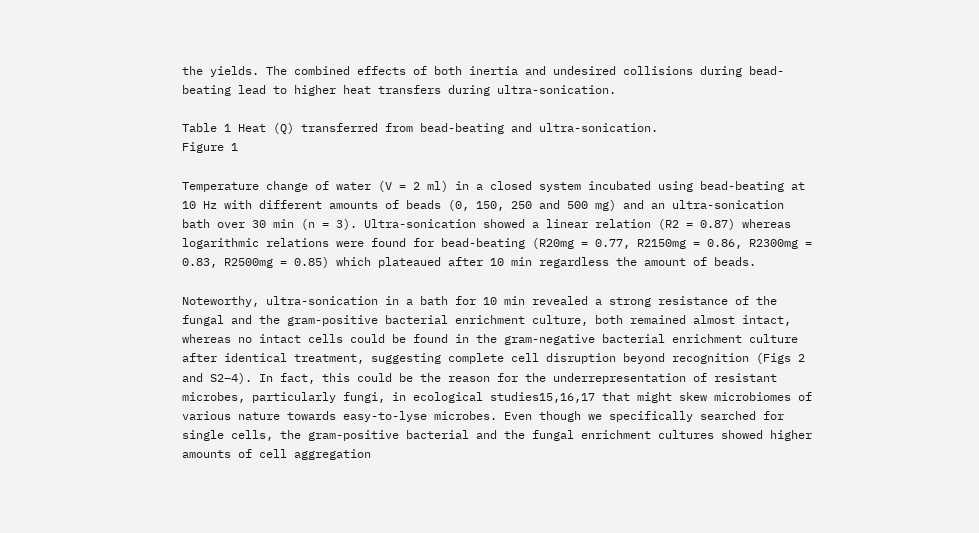the yields. The combined effects of both inertia and undesired collisions during bead-beating lead to higher heat transfers during ultra-sonication.

Table 1 Heat (Q) transferred from bead-beating and ultra-sonication.
Figure 1

Temperature change of water (V = 2 ml) in a closed system incubated using bead-beating at 10 Hz with different amounts of beads (0, 150, 250 and 500 mg) and an ultra-sonication bath over 30 min (n = 3). Ultra-sonication showed a linear relation (R2 = 0.87) whereas logarithmic relations were found for bead-beating (R20mg = 0.77, R2150mg = 0.86, R2300mg = 0.83, R2500mg = 0.85) which plateaued after 10 min regardless the amount of beads.

Noteworthy, ultra-sonication in a bath for 10 min revealed a strong resistance of the fungal and the gram-positive bacterial enrichment culture, both remained almost intact, whereas no intact cells could be found in the gram-negative bacterial enrichment culture after identical treatment, suggesting complete cell disruption beyond recognition (Figs 2 and S2–4). In fact, this could be the reason for the underrepresentation of resistant microbes, particularly fungi, in ecological studies15,16,17 that might skew microbiomes of various nature towards easy-to-lyse microbes. Even though we specifically searched for single cells, the gram-positive bacterial and the fungal enrichment cultures showed higher amounts of cell aggregation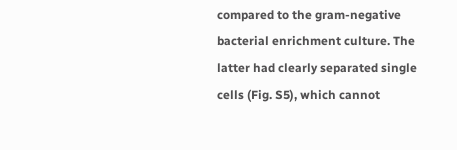compared to the gram-negative bacterial enrichment culture. The latter had clearly separated single cells (Fig. S5), which cannot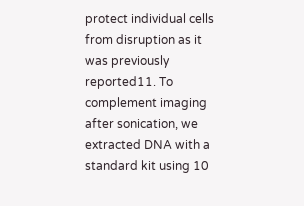protect individual cells from disruption as it was previously reported11. To complement imaging after sonication, we extracted DNA with a standard kit using 10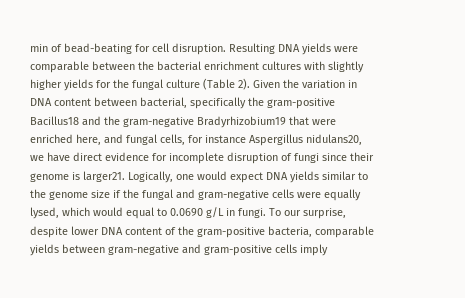min of bead-beating for cell disruption. Resulting DNA yields were comparable between the bacterial enrichment cultures with slightly higher yields for the fungal culture (Table 2). Given the variation in DNA content between bacterial, specifically the gram-positive Bacillus18 and the gram-negative Bradyrhizobium19 that were enriched here, and fungal cells, for instance Aspergillus nidulans20, we have direct evidence for incomplete disruption of fungi since their genome is larger21. Logically, one would expect DNA yields similar to the genome size if the fungal and gram-negative cells were equally lysed, which would equal to 0.0690 g/L in fungi. To our surprise, despite lower DNA content of the gram-positive bacteria, comparable yields between gram-negative and gram-positive cells imply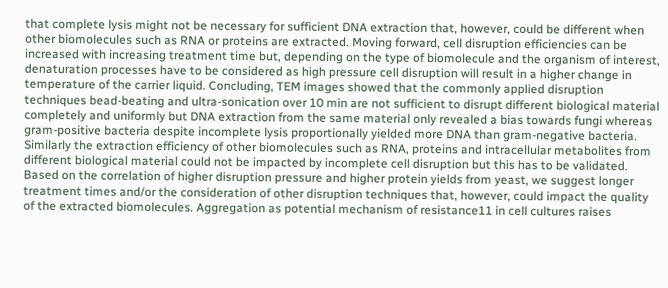that complete lysis might not be necessary for sufficient DNA extraction that, however, could be different when other biomolecules such as RNA or proteins are extracted. Moving forward, cell disruption efficiencies can be increased with increasing treatment time but, depending on the type of biomolecule and the organism of interest, denaturation processes have to be considered as high pressure cell disruption will result in a higher change in temperature of the carrier liquid. Concluding, TEM images showed that the commonly applied disruption techniques bead-beating and ultra-sonication over 10 min are not sufficient to disrupt different biological material completely and uniformly but DNA extraction from the same material only revealed a bias towards fungi whereas gram-positive bacteria despite incomplete lysis proportionally yielded more DNA than gram-negative bacteria. Similarly the extraction efficiency of other biomolecules such as RNA, proteins and intracellular metabolites from different biological material could not be impacted by incomplete cell disruption but this has to be validated. Based on the correlation of higher disruption pressure and higher protein yields from yeast, we suggest longer treatment times and/or the consideration of other disruption techniques that, however, could impact the quality of the extracted biomolecules. Aggregation as potential mechanism of resistance11 in cell cultures raises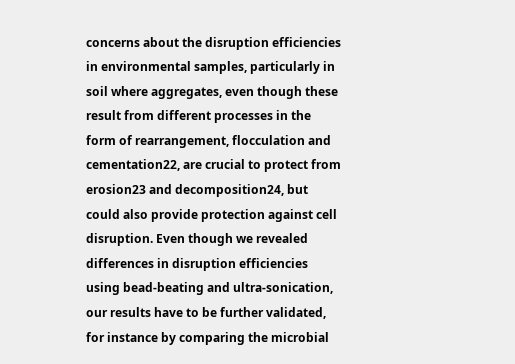concerns about the disruption efficiencies in environmental samples, particularly in soil where aggregates, even though these result from different processes in the form of rearrangement, flocculation and cementation22, are crucial to protect from erosion23 and decomposition24, but could also provide protection against cell disruption. Even though we revealed differences in disruption efficiencies using bead-beating and ultra-sonication, our results have to be further validated, for instance by comparing the microbial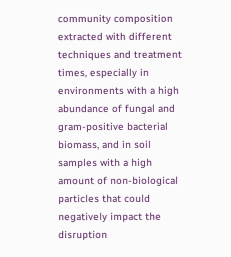community composition extracted with different techniques and treatment times, especially in environments with a high abundance of fungal and gram-positive bacterial biomass, and in soil samples with a high amount of non-biological particles that could negatively impact the disruption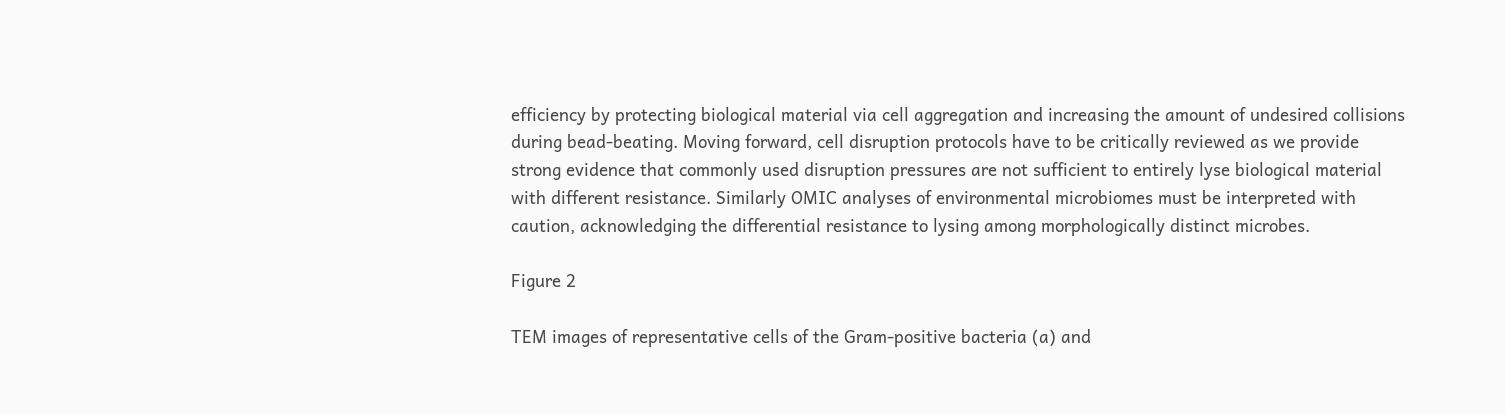efficiency by protecting biological material via cell aggregation and increasing the amount of undesired collisions during bead-beating. Moving forward, cell disruption protocols have to be critically reviewed as we provide strong evidence that commonly used disruption pressures are not sufficient to entirely lyse biological material with different resistance. Similarly OMIC analyses of environmental microbiomes must be interpreted with caution, acknowledging the differential resistance to lysing among morphologically distinct microbes.

Figure 2

TEM images of representative cells of the Gram-positive bacteria (a) and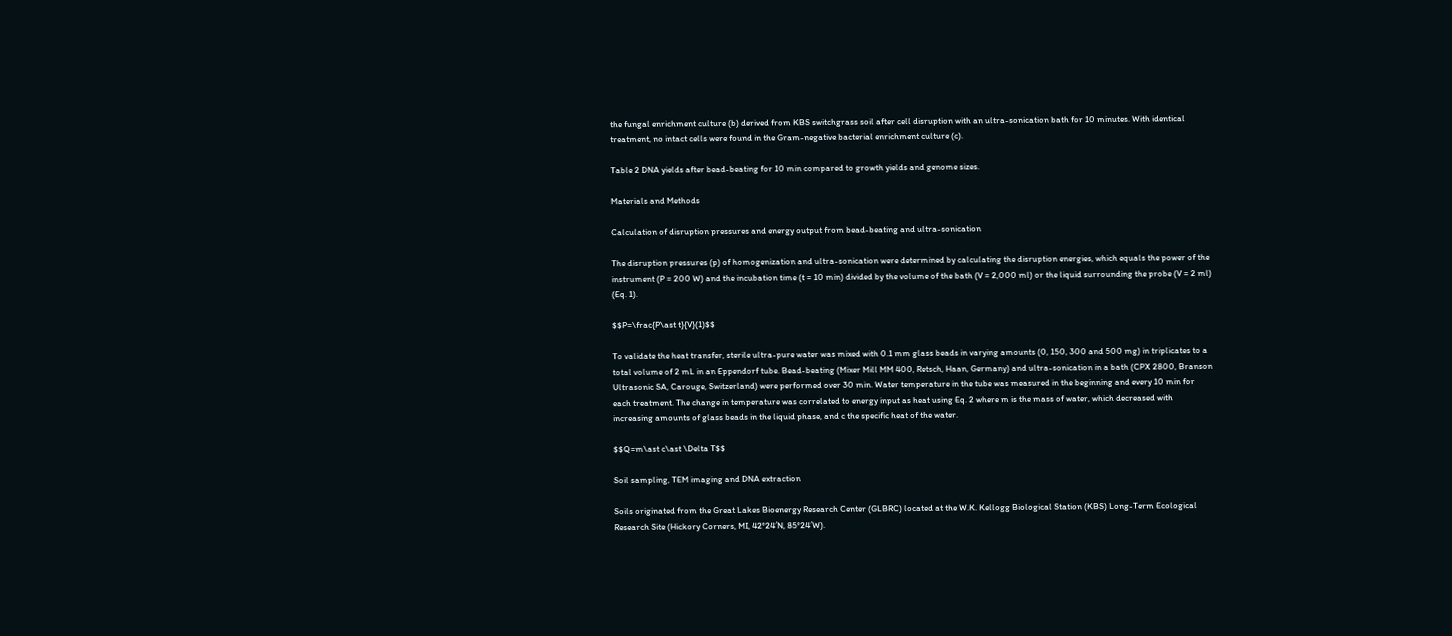the fungal enrichment culture (b) derived from KBS switchgrass soil after cell disruption with an ultra-sonication bath for 10 minutes. With identical treatment, no intact cells were found in the Gram-negative bacterial enrichment culture (c).

Table 2 DNA yields after bead-beating for 10 min compared to growth yields and genome sizes.

Materials and Methods

Calculation of disruption pressures and energy output from bead-beating and ultra-sonication

The disruption pressures (p) of homogenization and ultra-sonication were determined by calculating the disruption energies, which equals the power of the instrument (P = 200 W) and the incubation time (t = 10 min) divided by the volume of the bath (V = 2,000 ml) or the liquid surrounding the probe (V = 2 ml) (Eq. 1).

$$P=\frac{P\ast t}{V}(1)$$

To validate the heat transfer, sterile ultra-pure water was mixed with 0.1 mm glass beads in varying amounts (0, 150, 300 and 500 mg) in triplicates to a total volume of 2 mL in an Eppendorf tube. Bead-beating (Mixer Mill MM 400, Retsch, Haan, Germany) and ultra-sonication in a bath (CPX 2800, Branson Ultrasonic SA, Carouge, Switzerland) were performed over 30 min. Water temperature in the tube was measured in the beginning and every 10 min for each treatment. The change in temperature was correlated to energy input as heat using Eq. 2 where m is the mass of water, which decreased with increasing amounts of glass beads in the liquid phase, and c the specific heat of the water.

$$Q=m\ast c\ast \Delta T$$

Soil sampling, TEM imaging and DNA extraction

Soils originated from the Great Lakes Bioenergy Research Center (GLBRC) located at the W.K. Kellogg Biological Station (KBS) Long-Term Ecological Research Site (Hickory Corners, MI, 42°24′N, 85°24′W).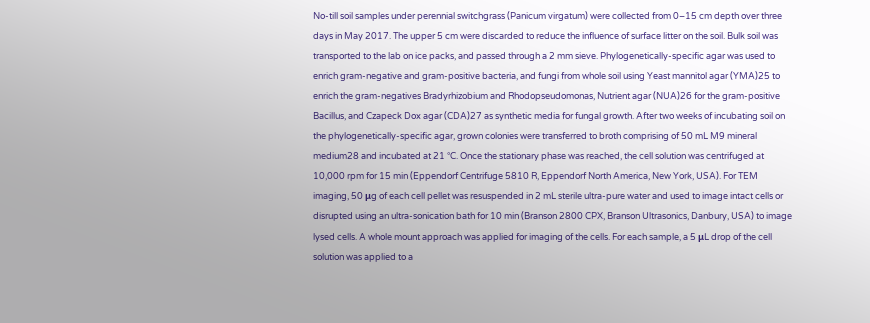No-till soil samples under perennial switchgrass (Panicum virgatum) were collected from 0–15 cm depth over three days in May 2017. The upper 5 cm were discarded to reduce the influence of surface litter on the soil. Bulk soil was transported to the lab on ice packs, and passed through a 2 mm sieve. Phylogenetically-specific agar was used to enrich gram-negative and gram-positive bacteria, and fungi from whole soil using Yeast mannitol agar (YMA)25 to enrich the gram-negatives Bradyrhizobium and Rhodopseudomonas, Nutrient agar (NUA)26 for the gram-positive Bacillus, and Czapeck Dox agar (CDA)27 as synthetic media for fungal growth. After two weeks of incubating soil on the phylogenetically-specific agar, grown colonies were transferred to broth comprising of 50 mL M9 mineral medium28 and incubated at 21 °C. Once the stationary phase was reached, the cell solution was centrifuged at 10,000 rpm for 15 min (Eppendorf Centrifuge 5810 R, Eppendorf North America, New York, USA). For TEM imaging, 50 μg of each cell pellet was resuspended in 2 mL sterile ultra-pure water and used to image intact cells or disrupted using an ultra-sonication bath for 10 min (Branson 2800 CPX, Branson Ultrasonics, Danbury, USA) to image lysed cells. A whole mount approach was applied for imaging of the cells. For each sample, a 5 μL drop of the cell solution was applied to a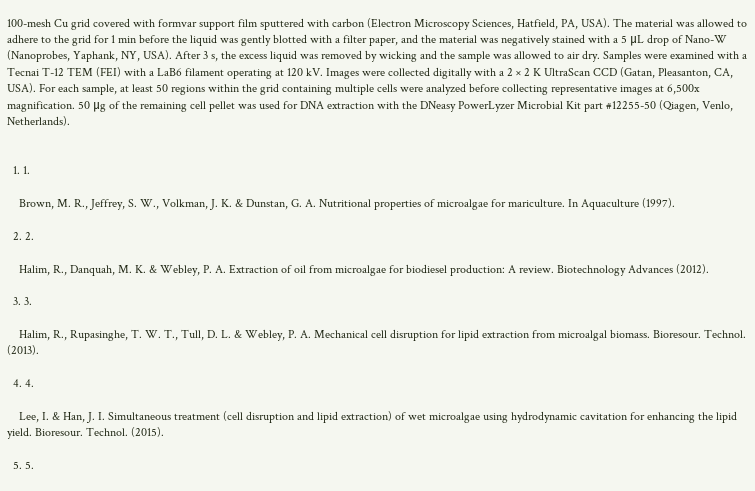100-mesh Cu grid covered with formvar support film sputtered with carbon (Electron Microscopy Sciences, Hatfield, PA, USA). The material was allowed to adhere to the grid for 1 min before the liquid was gently blotted with a filter paper, and the material was negatively stained with a 5 μL drop of Nano-W (Nanoprobes, Yaphank, NY, USA). After 3 s, the excess liquid was removed by wicking and the sample was allowed to air dry. Samples were examined with a Tecnai T-12 TEM (FEI) with a LaB6 filament operating at 120 kV. Images were collected digitally with a 2 × 2 K UltraScan CCD (Gatan, Pleasanton, CA, USA). For each sample, at least 50 regions within the grid containing multiple cells were analyzed before collecting representative images at 6,500x magnification. 50 μg of the remaining cell pellet was used for DNA extraction with the DNeasy PowerLyzer Microbial Kit part #12255-50 (Qiagen, Venlo, Netherlands).


  1. 1.

    Brown, M. R., Jeffrey, S. W., Volkman, J. K. & Dunstan, G. A. Nutritional properties of microalgae for mariculture. In Aquaculture (1997).

  2. 2.

    Halim, R., Danquah, M. K. & Webley, P. A. Extraction of oil from microalgae for biodiesel production: A review. Biotechnology Advances (2012).

  3. 3.

    Halim, R., Rupasinghe, T. W. T., Tull, D. L. & Webley, P. A. Mechanical cell disruption for lipid extraction from microalgal biomass. Bioresour. Technol. (2013).

  4. 4.

    Lee, I. & Han, J. I. Simultaneous treatment (cell disruption and lipid extraction) of wet microalgae using hydrodynamic cavitation for enhancing the lipid yield. Bioresour. Technol. (2015).

  5. 5.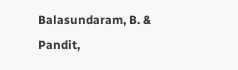Balasundaram, B. & Pandit,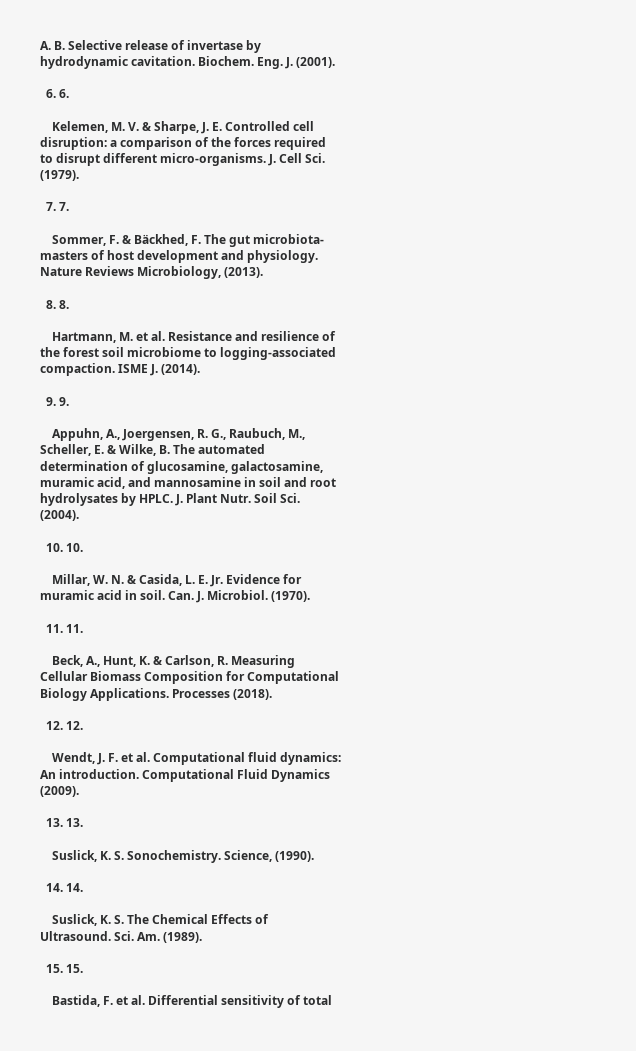A. B. Selective release of invertase by hydrodynamic cavitation. Biochem. Eng. J. (2001).

  6. 6.

    Kelemen, M. V. & Sharpe, J. E. Controlled cell disruption: a comparison of the forces required to disrupt different micro-organisms. J. Cell Sci. (1979).

  7. 7.

    Sommer, F. & Bäckhed, F. The gut microbiota-masters of host development and physiology. Nature Reviews Microbiology, (2013).

  8. 8.

    Hartmann, M. et al. Resistance and resilience of the forest soil microbiome to logging-associated compaction. ISME J. (2014).

  9. 9.

    Appuhn, A., Joergensen, R. G., Raubuch, M., Scheller, E. & Wilke, B. The automated determination of glucosamine, galactosamine, muramic acid, and mannosamine in soil and root hydrolysates by HPLC. J. Plant Nutr. Soil Sci. (2004).

  10. 10.

    Millar, W. N. & Casida, L. E. Jr. Evidence for muramic acid in soil. Can. J. Microbiol. (1970).

  11. 11.

    Beck, A., Hunt, K. & Carlson, R. Measuring Cellular Biomass Composition for Computational Biology Applications. Processes (2018).

  12. 12.

    Wendt, J. F. et al. Computational fluid dynamics: An introduction. Computational Fluid Dynamics (2009).

  13. 13.

    Suslick, K. S. Sonochemistry. Science, (1990).

  14. 14.

    Suslick, K. S. The Chemical Effects of Ultrasound. Sci. Am. (1989).

  15. 15.

    Bastida, F. et al. Differential sensitivity of total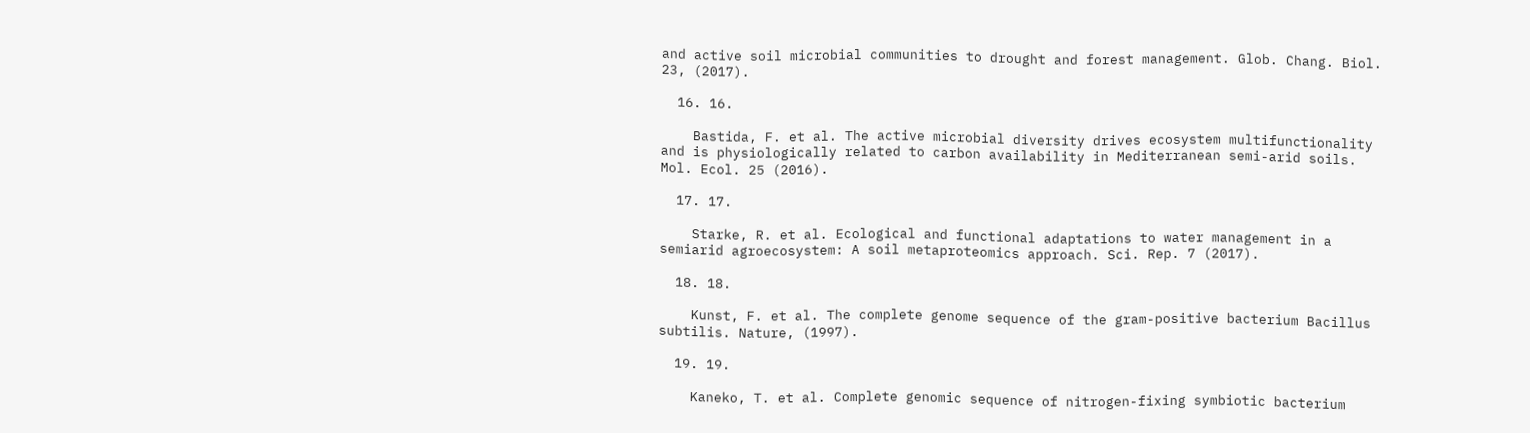and active soil microbial communities to drought and forest management. Glob. Chang. Biol. 23, (2017).

  16. 16.

    Bastida, F. et al. The active microbial diversity drives ecosystem multifunctionality and is physiologically related to carbon availability in Mediterranean semi-arid soils. Mol. Ecol. 25 (2016).

  17. 17.

    Starke, R. et al. Ecological and functional adaptations to water management in a semiarid agroecosystem: A soil metaproteomics approach. Sci. Rep. 7 (2017).

  18. 18.

    Kunst, F. et al. The complete genome sequence of the gram-positive bacterium Bacillus subtilis. Nature, (1997).

  19. 19.

    Kaneko, T. et al. Complete genomic sequence of nitrogen-fixing symbiotic bacterium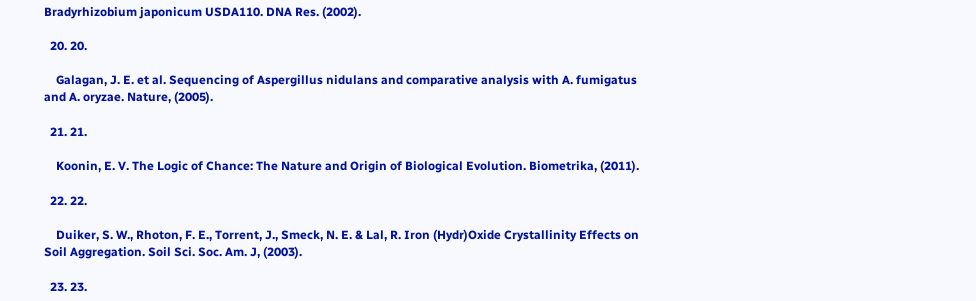Bradyrhizobium japonicum USDA110. DNA Res. (2002).

  20. 20.

    Galagan, J. E. et al. Sequencing of Aspergillus nidulans and comparative analysis with A. fumigatus and A. oryzae. Nature, (2005).

  21. 21.

    Koonin, E. V. The Logic of Chance: The Nature and Origin of Biological Evolution. Biometrika, (2011).

  22. 22.

    Duiker, S. W., Rhoton, F. E., Torrent, J., Smeck, N. E. & Lal, R. Iron (Hydr)Oxide Crystallinity Effects on Soil Aggregation. Soil Sci. Soc. Am. J, (2003).

  23. 23.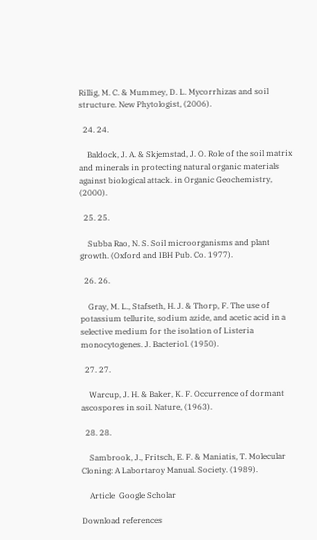Rillig, M. C. & Mummey, D. L. Mycorrhizas and soil structure. New Phytologist, (2006).

  24. 24.

    Baldock, J. A. & Skjemstad, J. O. Role of the soil matrix and minerals in protecting natural organic materials against biological attack. in Organic Geochemistry, (2000).

  25. 25.

    Subba Rao, N. S. Soil microorganisms and plant growth. (Oxford and IBH Pub. Co. 1977).

  26. 26.

    Gray, M. L., Stafseth, H. J. & Thorp, F. The use of potassium tellurite, sodium azide, and acetic acid in a selective medium for the isolation of Listeria monocytogenes. J. Bacteriol. (1950).

  27. 27.

    Warcup, J. H. & Baker, K. F. Occurrence of dormant ascospores in soil. Nature, (1963).

  28. 28.

    Sambrook, J., Fritsch, E. F. & Maniatis, T. Molecular Cloning: A Labortaroy Manual. Society. (1989).

    Article  Google Scholar

Download references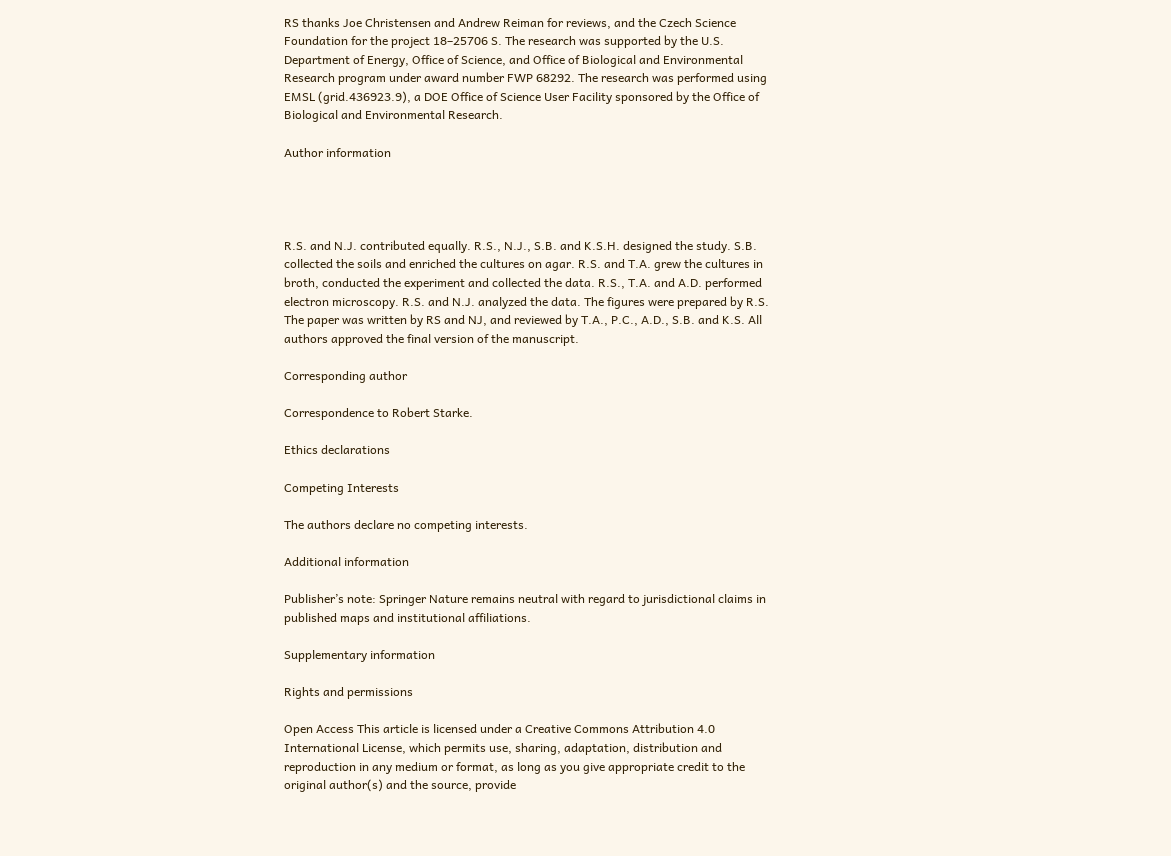RS thanks Joe Christensen and Andrew Reiman for reviews, and the Czech Science Foundation for the project 18–25706 S. The research was supported by the U.S. Department of Energy, Office of Science, and Office of Biological and Environmental Research program under award number FWP 68292. The research was performed using EMSL (grid.436923.9), a DOE Office of Science User Facility sponsored by the Office of Biological and Environmental Research.

Author information




R.S. and N.J. contributed equally. R.S., N.J., S.B. and K.S.H. designed the study. S.B. collected the soils and enriched the cultures on agar. R.S. and T.A. grew the cultures in broth, conducted the experiment and collected the data. R.S., T.A. and A.D. performed electron microscopy. R.S. and N.J. analyzed the data. The figures were prepared by R.S. The paper was written by RS and NJ, and reviewed by T.A., P.C., A.D., S.B. and K.S. All authors approved the final version of the manuscript.

Corresponding author

Correspondence to Robert Starke.

Ethics declarations

Competing Interests

The authors declare no competing interests.

Additional information

Publisher’s note: Springer Nature remains neutral with regard to jurisdictional claims in published maps and institutional affiliations.

Supplementary information

Rights and permissions

Open Access This article is licensed under a Creative Commons Attribution 4.0 International License, which permits use, sharing, adaptation, distribution and reproduction in any medium or format, as long as you give appropriate credit to the original author(s) and the source, provide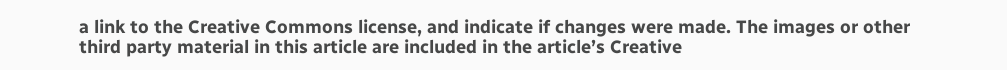a link to the Creative Commons license, and indicate if changes were made. The images or other third party material in this article are included in the article’s Creative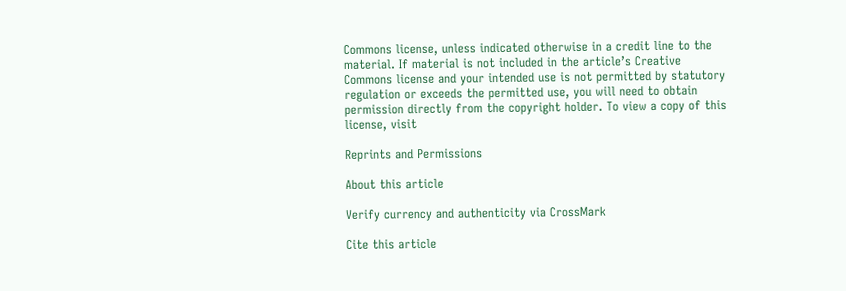Commons license, unless indicated otherwise in a credit line to the material. If material is not included in the article’s Creative Commons license and your intended use is not permitted by statutory regulation or exceeds the permitted use, you will need to obtain permission directly from the copyright holder. To view a copy of this license, visit

Reprints and Permissions

About this article

Verify currency and authenticity via CrossMark

Cite this article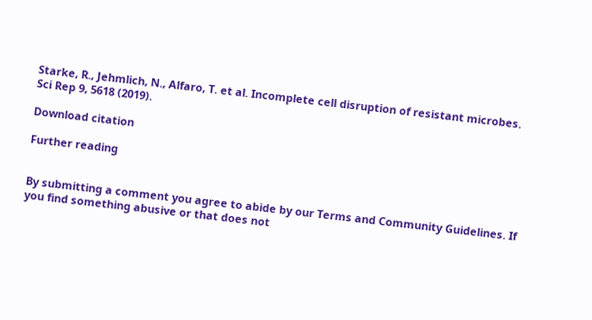Starke, R., Jehmlich, N., Alfaro, T. et al. Incomplete cell disruption of resistant microbes. Sci Rep 9, 5618 (2019).

Download citation

Further reading


By submitting a comment you agree to abide by our Terms and Community Guidelines. If you find something abusive or that does not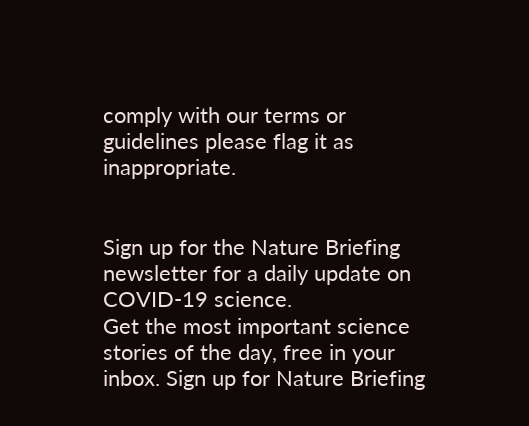comply with our terms or guidelines please flag it as inappropriate.


Sign up for the Nature Briefing newsletter for a daily update on COVID-19 science.
Get the most important science stories of the day, free in your inbox. Sign up for Nature Briefing